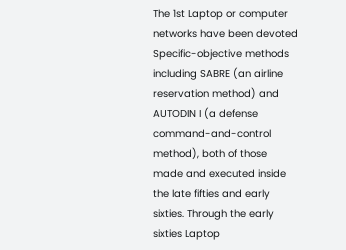The 1st Laptop or computer networks have been devoted Specific-objective methods including SABRE (an airline reservation method) and AUTODIN I (a defense command-and-control method), both of those made and executed inside the late fifties and early sixties. Through the early sixties Laptop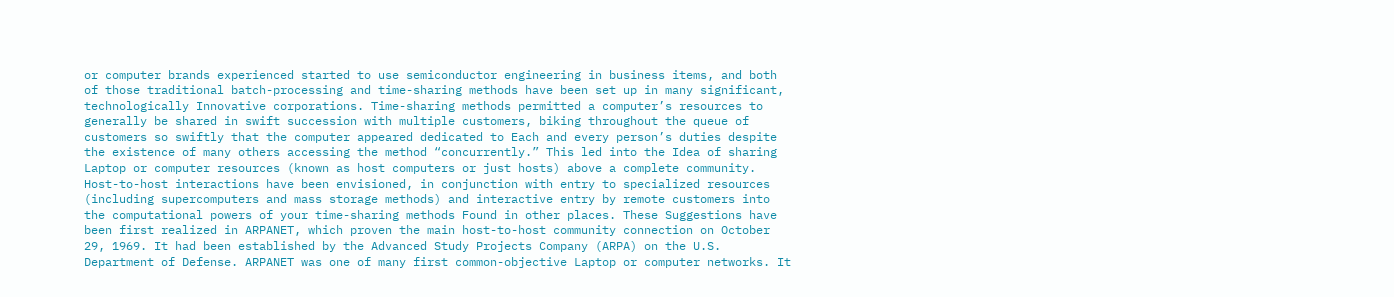or computer brands experienced started to use semiconductor engineering in business items, and both of those traditional batch-processing and time-sharing methods have been set up in many significant, technologically Innovative corporations. Time-sharing methods permitted a computer’s resources to generally be shared in swift succession with multiple customers, biking throughout the queue of customers so swiftly that the computer appeared dedicated to Each and every person’s duties despite the existence of many others accessing the method “concurrently.” This led into the Idea of sharing Laptop or computer resources (known as host computers or just hosts) above a complete community. Host-to-host interactions have been envisioned, in conjunction with entry to specialized resources (including supercomputers and mass storage methods) and interactive entry by remote customers into the computational powers of your time-sharing methods Found in other places. These Suggestions have been first realized in ARPANET, which proven the main host-to-host community connection on October 29, 1969. It had been established by the Advanced Study Projects Company (ARPA) on the U.S. Department of Defense. ARPANET was one of many first common-objective Laptop or computer networks. It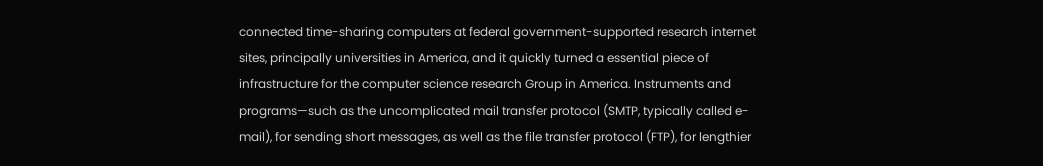connected time-sharing computers at federal government-supported research internet sites, principally universities in America, and it quickly turned a essential piece of infrastructure for the computer science research Group in America. Instruments and programs—such as the uncomplicated mail transfer protocol (SMTP, typically called e-mail), for sending short messages, as well as the file transfer protocol (FTP), for lengthier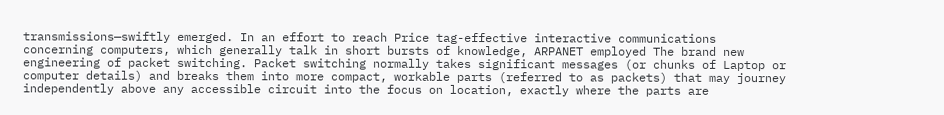transmissions—swiftly emerged. In an effort to reach Price tag-effective interactive communications concerning computers, which generally talk in short bursts of knowledge, ARPANET employed The brand new engineering of packet switching. Packet switching normally takes significant messages (or chunks of Laptop or computer details) and breaks them into more compact, workable parts (referred to as packets) that may journey independently above any accessible circuit into the focus on location, exactly where the parts are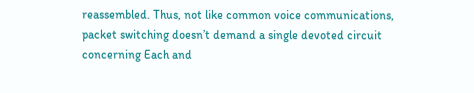reassembled. Thus, not like common voice communications, packet switching doesn’t demand a single devoted circuit concerning Each and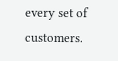every set of customers.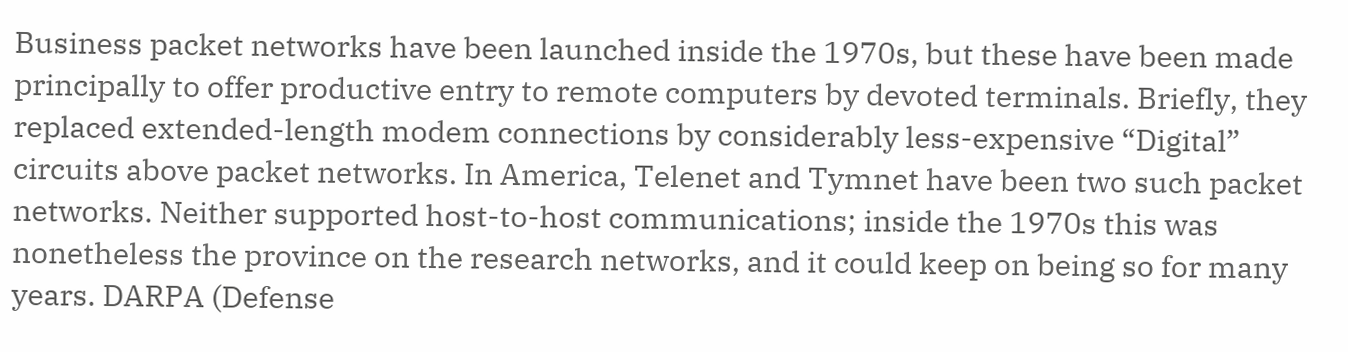Business packet networks have been launched inside the 1970s, but these have been made principally to offer productive entry to remote computers by devoted terminals. Briefly, they replaced extended-length modem connections by considerably less-expensive “Digital” circuits above packet networks. In America, Telenet and Tymnet have been two such packet networks. Neither supported host-to-host communications; inside the 1970s this was nonetheless the province on the research networks, and it could keep on being so for many years. DARPA (Defense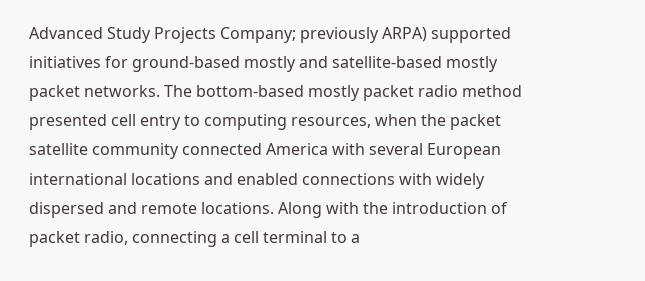Advanced Study Projects Company; previously ARPA) supported initiatives for ground-based mostly and satellite-based mostly packet networks. The bottom-based mostly packet radio method presented cell entry to computing resources, when the packet satellite community connected America with several European international locations and enabled connections with widely dispersed and remote locations. Along with the introduction of packet radio, connecting a cell terminal to a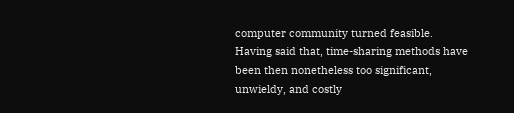computer community turned feasible. Having said that, time-sharing methods have been then nonetheless too significant, unwieldy, and costly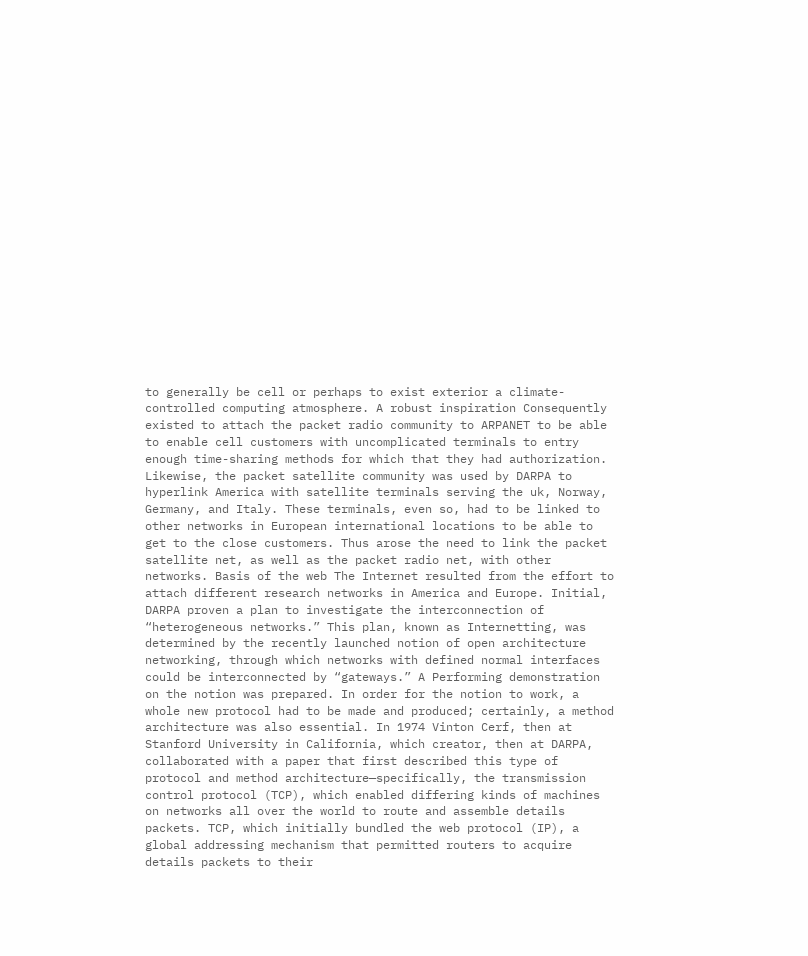to generally be cell or perhaps to exist exterior a climate-controlled computing atmosphere. A robust inspiration Consequently existed to attach the packet radio community to ARPANET to be able to enable cell customers with uncomplicated terminals to entry enough time-sharing methods for which that they had authorization. Likewise, the packet satellite community was used by DARPA to hyperlink America with satellite terminals serving the uk, Norway, Germany, and Italy. These terminals, even so, had to be linked to other networks in European international locations to be able to get to the close customers. Thus arose the need to link the packet satellite net, as well as the packet radio net, with other networks. Basis of the web The Internet resulted from the effort to attach different research networks in America and Europe. Initial, DARPA proven a plan to investigate the interconnection of “heterogeneous networks.” This plan, known as Internetting, was determined by the recently launched notion of open architecture networking, through which networks with defined normal interfaces could be interconnected by “gateways.” A Performing demonstration on the notion was prepared. In order for the notion to work, a whole new protocol had to be made and produced; certainly, a method architecture was also essential. In 1974 Vinton Cerf, then at Stanford University in California, which creator, then at DARPA, collaborated with a paper that first described this type of protocol and method architecture—specifically, the transmission control protocol (TCP), which enabled differing kinds of machines on networks all over the world to route and assemble details packets. TCP, which initially bundled the web protocol (IP), a global addressing mechanism that permitted routers to acquire details packets to their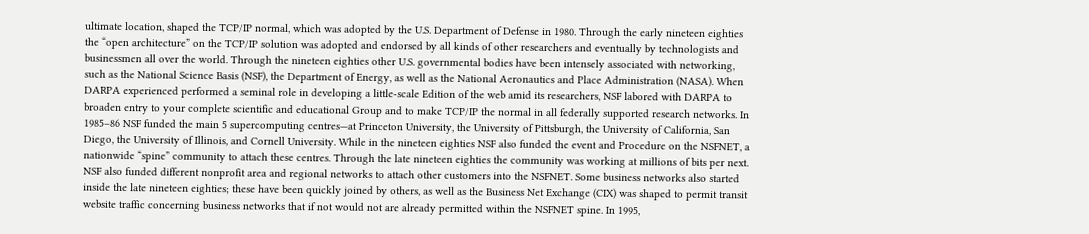ultimate location, shaped the TCP/IP normal, which was adopted by the U.S. Department of Defense in 1980. Through the early nineteen eighties the “open architecture” on the TCP/IP solution was adopted and endorsed by all kinds of other researchers and eventually by technologists and businessmen all over the world. Through the nineteen eighties other U.S. governmental bodies have been intensely associated with networking, such as the National Science Basis (NSF), the Department of Energy, as well as the National Aeronautics and Place Administration (NASA). When DARPA experienced performed a seminal role in developing a little-scale Edition of the web amid its researchers, NSF labored with DARPA to broaden entry to your complete scientific and educational Group and to make TCP/IP the normal in all federally supported research networks. In 1985–86 NSF funded the main 5 supercomputing centres—at Princeton University, the University of Pittsburgh, the University of California, San Diego, the University of Illinois, and Cornell University. While in the nineteen eighties NSF also funded the event and Procedure on the NSFNET, a nationwide “spine” community to attach these centres. Through the late nineteen eighties the community was working at millions of bits per next. NSF also funded different nonprofit area and regional networks to attach other customers into the NSFNET. Some business networks also started inside the late nineteen eighties; these have been quickly joined by others, as well as the Business Net Exchange (CIX) was shaped to permit transit website traffic concerning business networks that if not would not are already permitted within the NSFNET spine. In 1995,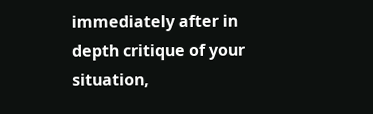immediately after in depth critique of your situation,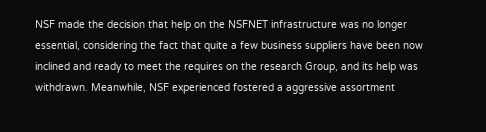NSF made the decision that help on the NSFNET infrastructure was no longer essential, considering the fact that quite a few business suppliers have been now inclined and ready to meet the requires on the research Group, and its help was withdrawn. Meanwhile, NSF experienced fostered a aggressive assortment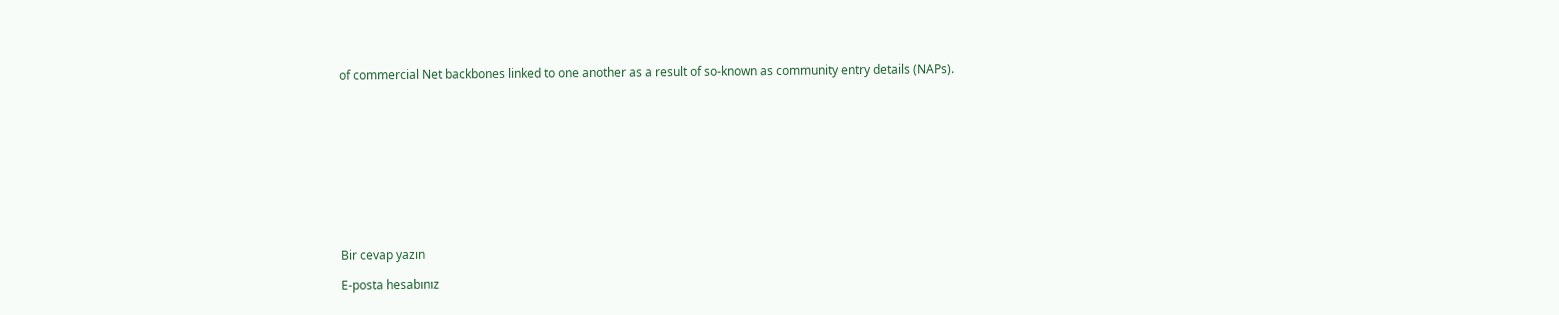of commercial Net backbones linked to one another as a result of so-known as community entry details (NAPs).











Bir cevap yazın

E-posta hesabınız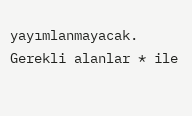yayımlanmayacak. Gerekli alanlar * ile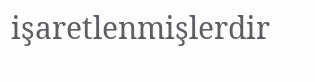işaretlenmişlerdir